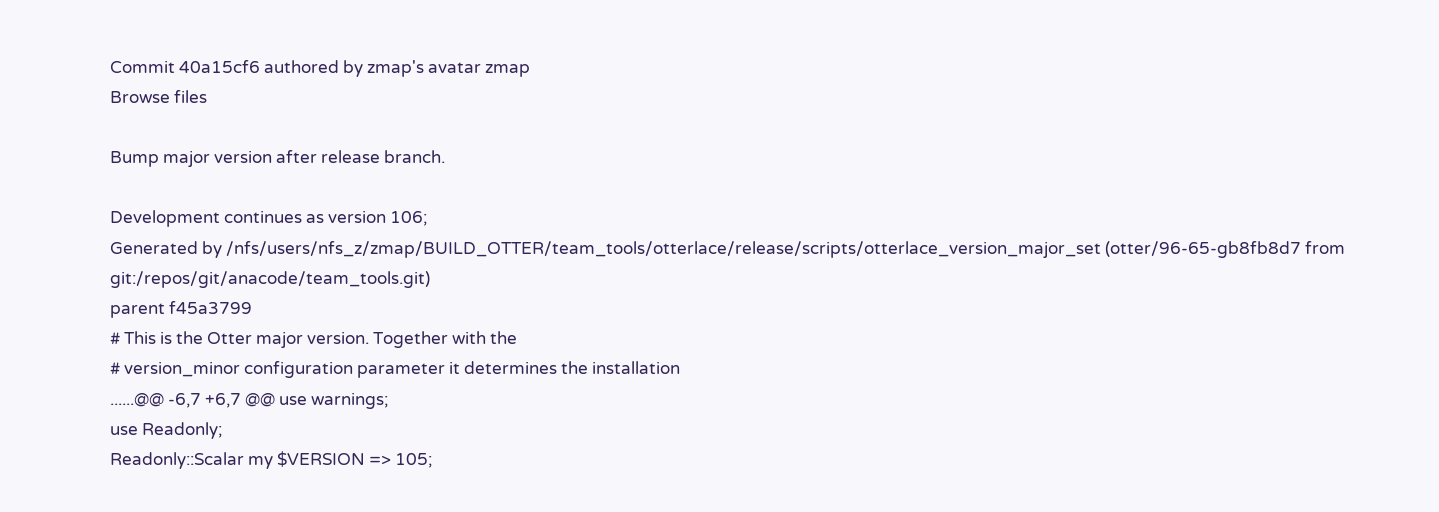Commit 40a15cf6 authored by zmap's avatar zmap
Browse files

Bump major version after release branch.

Development continues as version 106;
Generated by /nfs/users/nfs_z/zmap/BUILD_OTTER/team_tools/otterlace/release/scripts/otterlace_version_major_set (otter/96-65-gb8fb8d7 from git:/repos/git/anacode/team_tools.git)
parent f45a3799
# This is the Otter major version. Together with the
# version_minor configuration parameter it determines the installation
......@@ -6,7 +6,7 @@ use warnings;
use Readonly;
Readonly::Scalar my $VERSION => 105;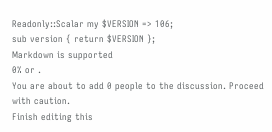Readonly::Scalar my $VERSION => 106;
sub version { return $VERSION };
Markdown is supported
0% or .
You are about to add 0 people to the discussion. Proceed with caution.
Finish editing this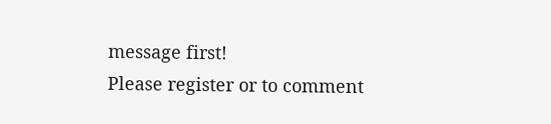message first!
Please register or to comment